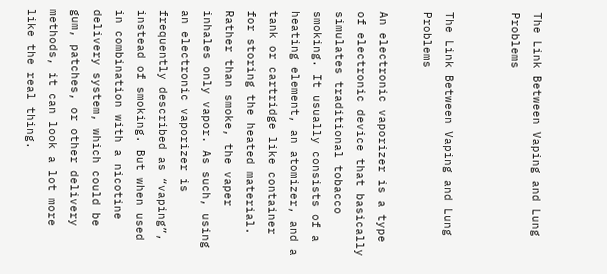The Link Between Vaping and Lung Problems


The Link Between Vaping and Lung Problems

An electronic vaporizer is a type of electronic device that basically simulates traditional tobacco smoking. It usually consists of a heating element, an atomizer, and a tank or cartridge like container for storing the heated material. Rather than smoke, the vaper inhales only vapor. As such, using an electronic vaporizer is frequently described as “vaping”, instead of smoking. But when used in combination with a nicotine delivery system, which could be gum, patches, or other delivery methods, it can look a lot more like the real thing.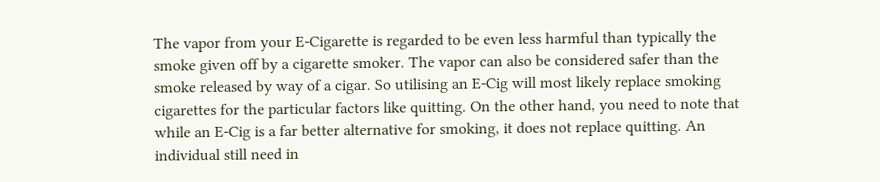The vapor from your E-Cigarette is regarded to be even less harmful than typically the smoke given off by a cigarette smoker. The vapor can also be considered safer than the smoke released by way of a cigar. So utilising an E-Cig will most likely replace smoking cigarettes for the particular factors like quitting. On the other hand, you need to note that while an E-Cig is a far better alternative for smoking, it does not replace quitting. An individual still need in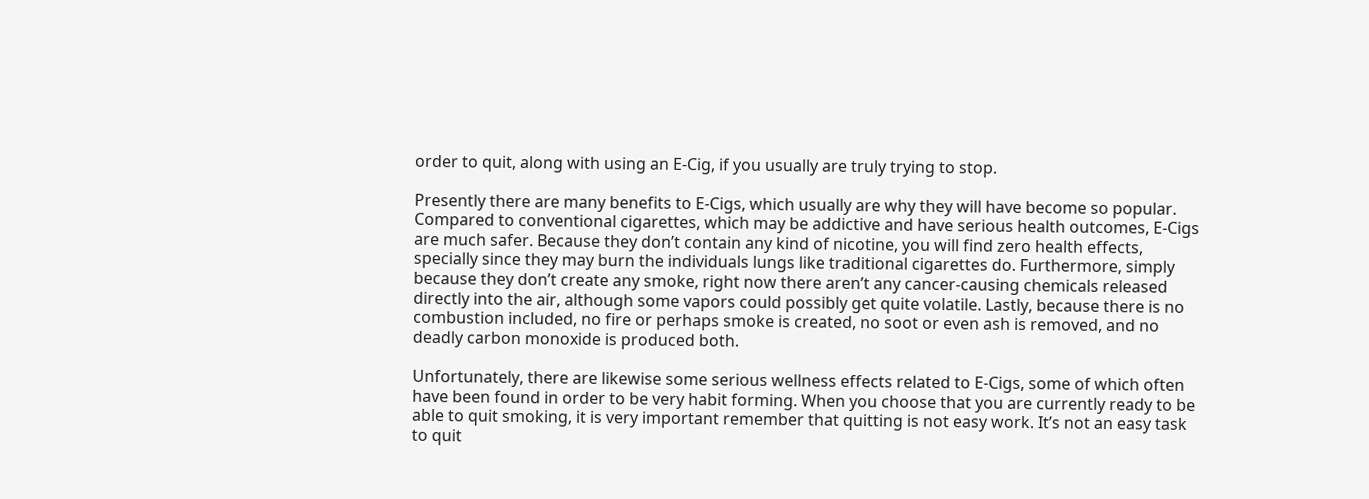order to quit, along with using an E-Cig, if you usually are truly trying to stop.

Presently there are many benefits to E-Cigs, which usually are why they will have become so popular. Compared to conventional cigarettes, which may be addictive and have serious health outcomes, E-Cigs are much safer. Because they don’t contain any kind of nicotine, you will find zero health effects, specially since they may burn the individuals lungs like traditional cigarettes do. Furthermore, simply because they don’t create any smoke, right now there aren’t any cancer-causing chemicals released directly into the air, although some vapors could possibly get quite volatile. Lastly, because there is no combustion included, no fire or perhaps smoke is created, no soot or even ash is removed, and no deadly carbon monoxide is produced both.

Unfortunately, there are likewise some serious wellness effects related to E-Cigs, some of which often have been found in order to be very habit forming. When you choose that you are currently ready to be able to quit smoking, it is very important remember that quitting is not easy work. It’s not an easy task to quit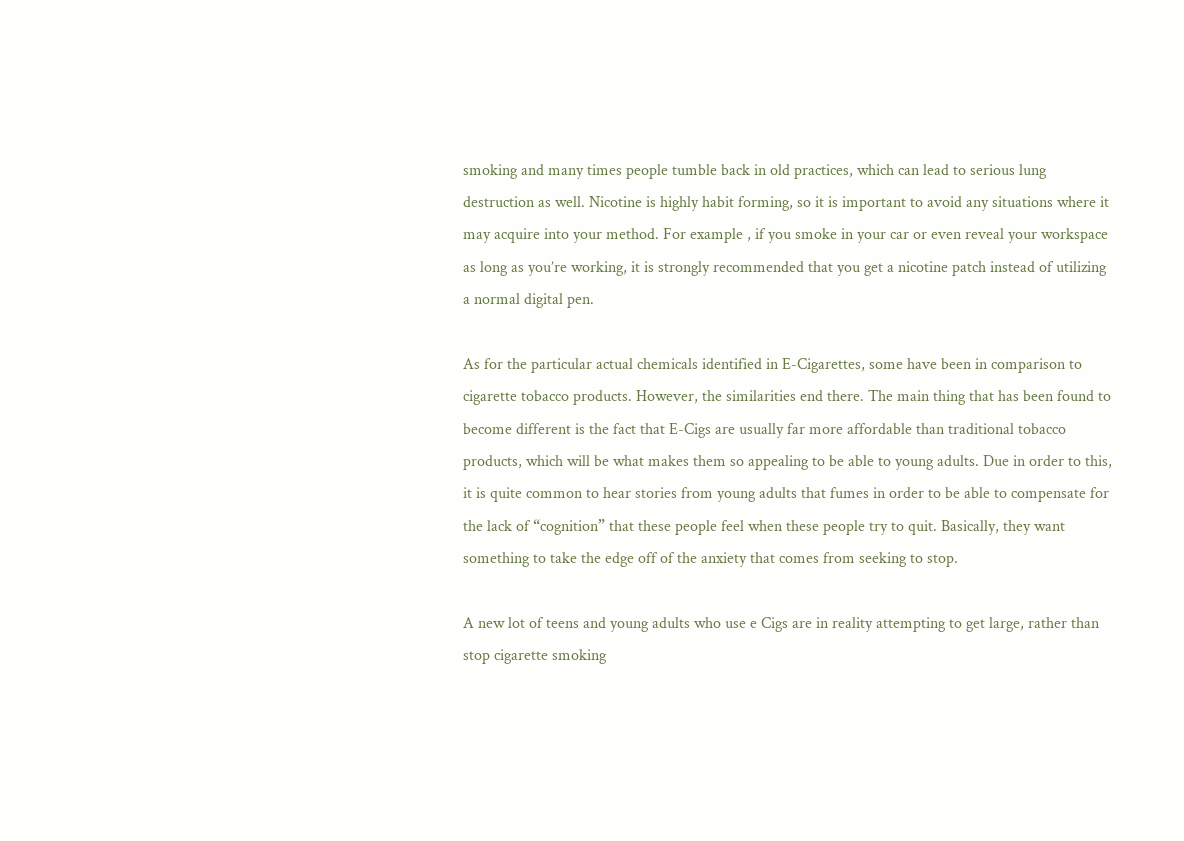smoking and many times people tumble back in old practices, which can lead to serious lung destruction as well. Nicotine is highly habit forming, so it is important to avoid any situations where it may acquire into your method. For example , if you smoke in your car or even reveal your workspace as long as you’re working, it is strongly recommended that you get a nicotine patch instead of utilizing a normal digital pen.

As for the particular actual chemicals identified in E-Cigarettes, some have been in comparison to cigarette tobacco products. However, the similarities end there. The main thing that has been found to become different is the fact that E-Cigs are usually far more affordable than traditional tobacco products, which will be what makes them so appealing to be able to young adults. Due in order to this, it is quite common to hear stories from young adults that fumes in order to be able to compensate for the lack of “cognition” that these people feel when these people try to quit. Basically, they want something to take the edge off of the anxiety that comes from seeking to stop.

A new lot of teens and young adults who use e Cigs are in reality attempting to get large, rather than stop cigarette smoking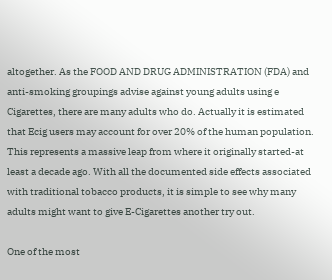altogether. As the FOOD AND DRUG ADMINISTRATION (FDA) and anti-smoking groupings advise against young adults using e Cigarettes, there are many adults who do. Actually it is estimated that Ecig users may account for over 20% of the human population. This represents a massive leap from where it originally started-at least a decade ago. With all the documented side effects associated with traditional tobacco products, it is simple to see why many adults might want to give E-Cigarettes another try out.

One of the most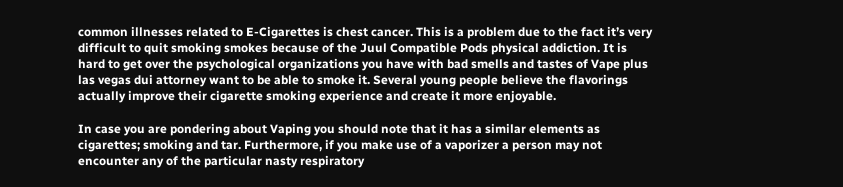common illnesses related to E-Cigarettes is chest cancer. This is a problem due to the fact it’s very difficult to quit smoking smokes because of the Juul Compatible Pods physical addiction. It is hard to get over the psychological organizations you have with bad smells and tastes of Vape plus las vegas dui attorney want to be able to smoke it. Several young people believe the flavorings actually improve their cigarette smoking experience and create it more enjoyable.

In case you are pondering about Vaping you should note that it has a similar elements as cigarettes; smoking and tar. Furthermore, if you make use of a vaporizer a person may not encounter any of the particular nasty respiratory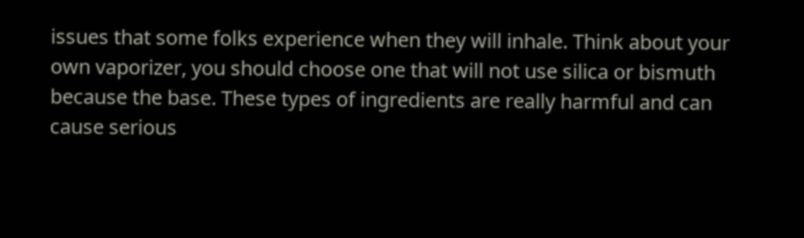issues that some folks experience when they will inhale. Think about your own vaporizer, you should choose one that will not use silica or bismuth because the base. These types of ingredients are really harmful and can cause serious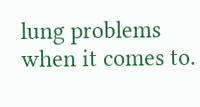lung problems when it comes to.